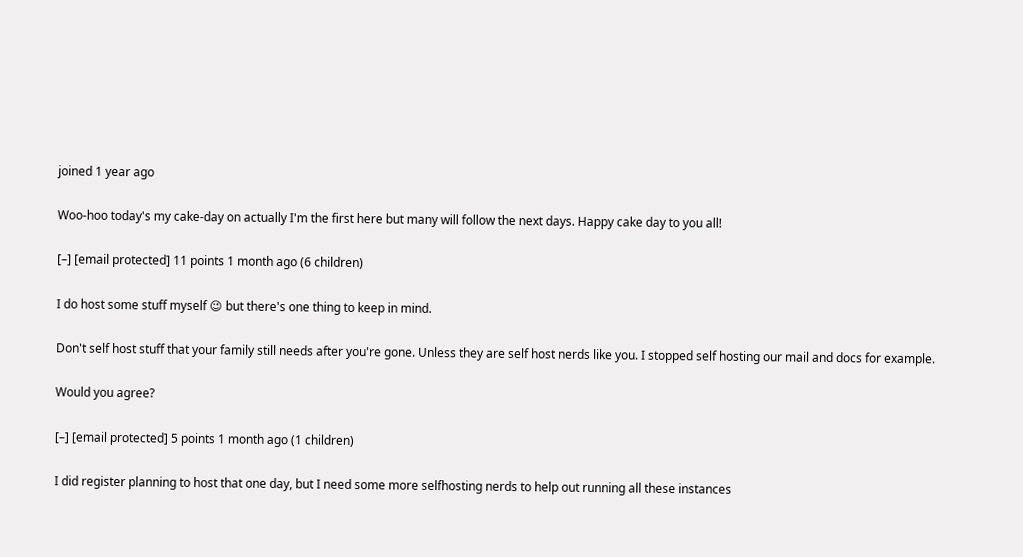joined 1 year ago

Woo-hoo today's my cake-day on actually I'm the first here but many will follow the next days. Happy cake day to you all!

[–] [email protected] 11 points 1 month ago (6 children)

I do host some stuff myself 😉 but there's one thing to keep in mind.

Don't self host stuff that your family still needs after you're gone. Unless they are self host nerds like you. I stopped self hosting our mail and docs for example.

Would you agree?

[–] [email protected] 5 points 1 month ago (1 children)

I did register planning to host that one day, but I need some more selfhosting nerds to help out running all these instances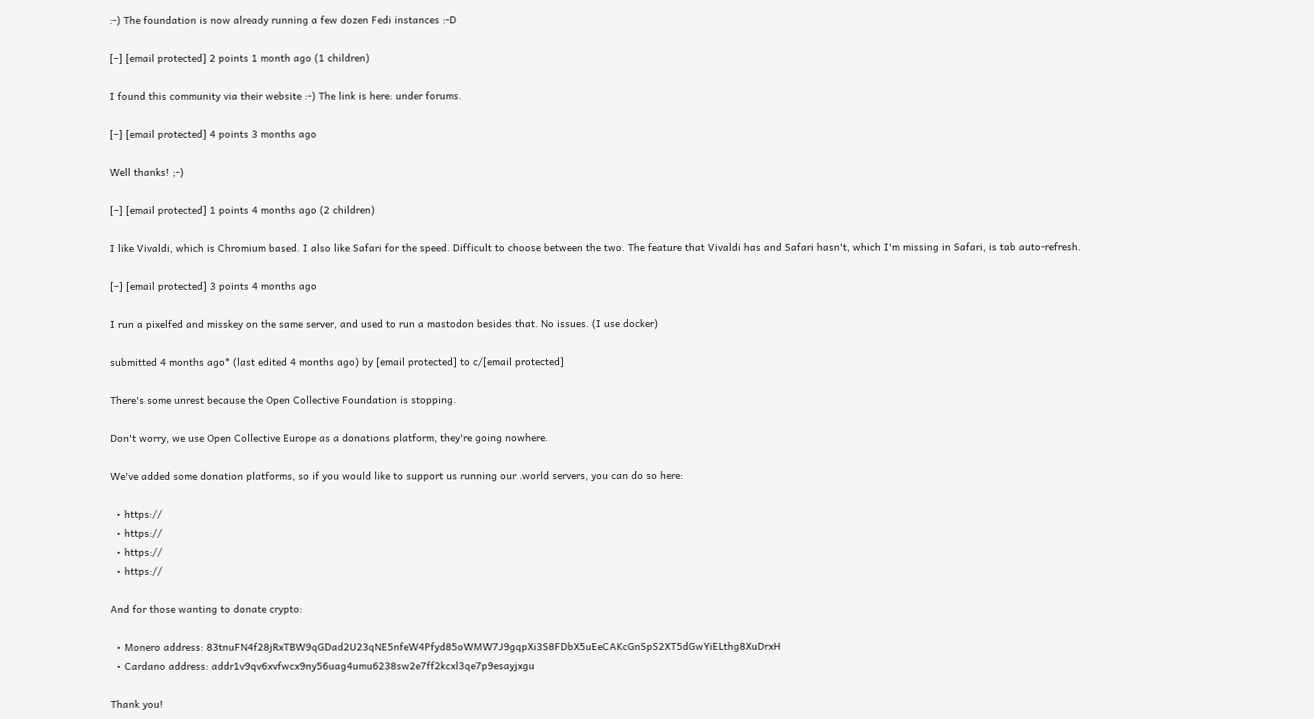:-) The foundation is now already running a few dozen Fedi instances :-D

[–] [email protected] 2 points 1 month ago (1 children)

I found this community via their website :-) The link is here: under forums.

[–] [email protected] 4 points 3 months ago

Well thanks! ;-)

[–] [email protected] 1 points 4 months ago (2 children)

I like Vivaldi, which is Chromium based. I also like Safari for the speed. Difficult to choose between the two. The feature that Vivaldi has and Safari hasn't, which I'm missing in Safari, is tab auto-refresh.

[–] [email protected] 3 points 4 months ago

I run a pixelfed and misskey on the same server, and used to run a mastodon besides that. No issues. (I use docker)

submitted 4 months ago* (last edited 4 months ago) by [email protected] to c/[email protected]

There's some unrest because the Open Collective Foundation is stopping.

Don't worry, we use Open Collective Europe as a donations platform, they're going nowhere.

We've added some donation platforms, so if you would like to support us running our .world servers, you can do so here:

  • https://
  • https://
  • https://
  • https://

And for those wanting to donate crypto:

  • Monero address: 83tnuFN4f28jRxTBW9qGDad2U23qNE5nfeW4Pfyd85oWMW7J9gqpXi3S8FDbX5uEeCAKcGnSpS2XT5dGwYiELthg8XuDrxH
  • Cardano address: addr1v9qv6xvfwcx9ny56uag4umu6238sw2e7ff2kcxl3qe7p9esayjxgu

Thank you!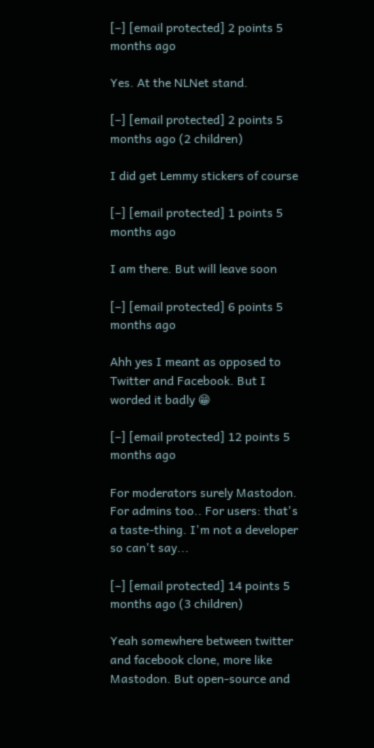[–] [email protected] 2 points 5 months ago

Yes. At the NLNet stand.

[–] [email protected] 2 points 5 months ago (2 children)

I did get Lemmy stickers of course

[–] [email protected] 1 points 5 months ago

I am there. But will leave soon

[–] [email protected] 6 points 5 months ago

Ahh yes I meant as opposed to Twitter and Facebook. But I worded it badly 😁

[–] [email protected] 12 points 5 months ago

For moderators surely Mastodon. For admins too.. For users: that's a taste-thing. I'm not a developer so can't say...

[–] [email protected] 14 points 5 months ago (3 children)

Yeah somewhere between twitter and facebook clone, more like Mastodon. But open-source and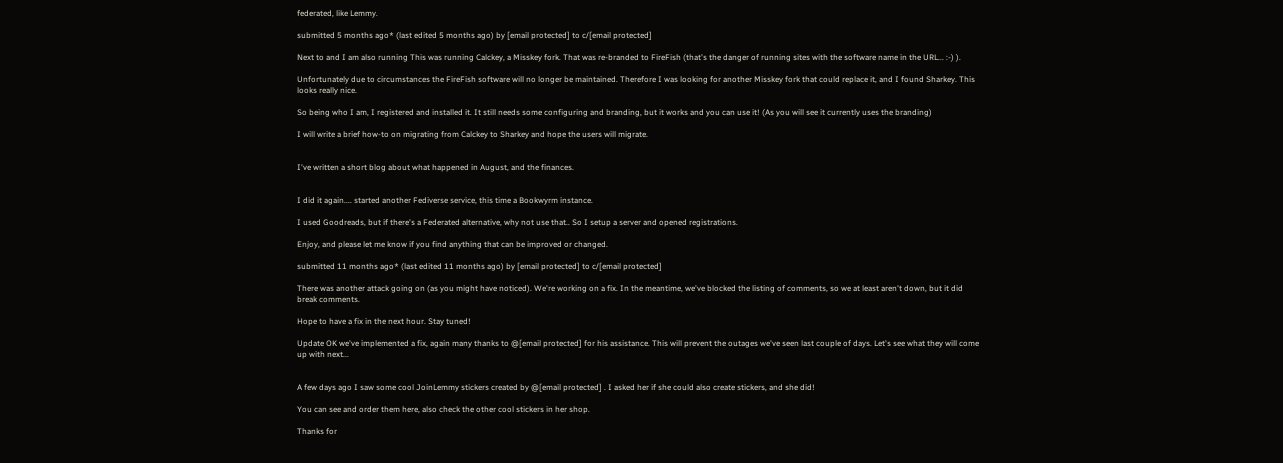federated, like Lemmy.

submitted 5 months ago* (last edited 5 months ago) by [email protected] to c/[email protected]

Next to and I am also running This was running Calckey, a Misskey fork. That was re-branded to FireFish (that's the danger of running sites with the software name in the URL... :-) ).

Unfortunately due to circumstances the FireFish software will no longer be maintained. Therefore I was looking for another Misskey fork that could replace it, and I found Sharkey. This looks really nice.

So being who I am, I registered and installed it. It still needs some configuring and branding, but it works and you can use it! (As you will see it currently uses the branding)

I will write a brief how-to on migrating from Calckey to Sharkey and hope the users will migrate.


I've written a short blog about what happened in August, and the finances.


I did it again.... started another Fediverse service, this time a Bookwyrm instance.

I used Goodreads, but if there's a Federated alternative, why not use that.. So I setup a server and opened registrations.

Enjoy, and please let me know if you find anything that can be improved or changed.

submitted 11 months ago* (last edited 11 months ago) by [email protected] to c/[email protected]

There was another attack going on (as you might have noticed). We're working on a fix. In the meantime, we've blocked the listing of comments, so we at least aren't down, but it did break comments.

Hope to have a fix in the next hour. Stay tuned!

Update OK we've implemented a fix, again many thanks to @[email protected] for his assistance. This will prevent the outages we've seen last couple of days. Let's see what they will come up with next...


A few days ago I saw some cool JoinLemmy stickers created by @[email protected] . I asked her if she could also create stickers, and she did!

You can see and order them here, also check the other cool stickers in her shop.

Thanks for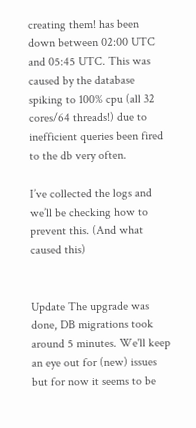creating them! has been down between 02:00 UTC and 05:45 UTC. This was caused by the database spiking to 100% cpu (all 32 cores/64 threads!) due to inefficient queries been fired to the db very often.

I’ve collected the logs and we’ll be checking how to prevent this. (And what caused this)


Update The upgrade was done, DB migrations took around 5 minutes. We'll keep an eye out for (new) issues but for now it seems to be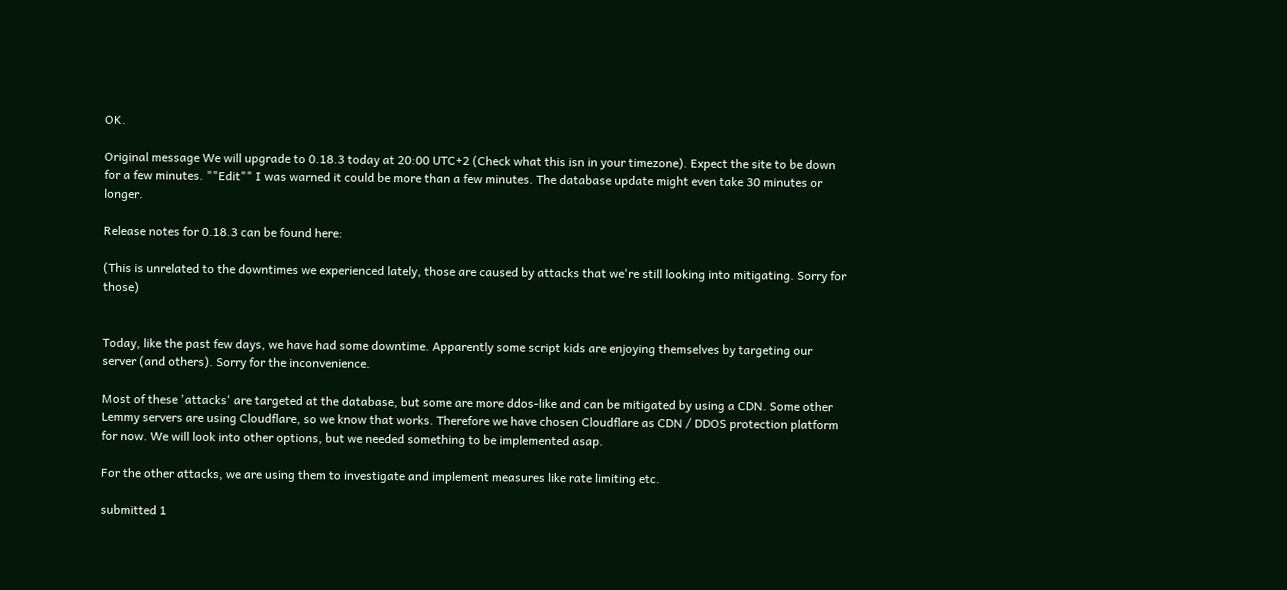OK.

Original message We will upgrade to 0.18.3 today at 20:00 UTC+2 (Check what this isn in your timezone). Expect the site to be down for a few minutes. ""Edit"" I was warned it could be more than a few minutes. The database update might even take 30 minutes or longer.

Release notes for 0.18.3 can be found here:

(This is unrelated to the downtimes we experienced lately, those are caused by attacks that we're still looking into mitigating. Sorry for those)


Today, like the past few days, we have had some downtime. Apparently some script kids are enjoying themselves by targeting our server (and others). Sorry for the inconvenience.

Most of these 'attacks' are targeted at the database, but some are more ddos-like and can be mitigated by using a CDN. Some other Lemmy servers are using Cloudflare, so we know that works. Therefore we have chosen Cloudflare as CDN / DDOS protection platform for now. We will look into other options, but we needed something to be implemented asap.

For the other attacks, we are using them to investigate and implement measures like rate limiting etc.

submitted 1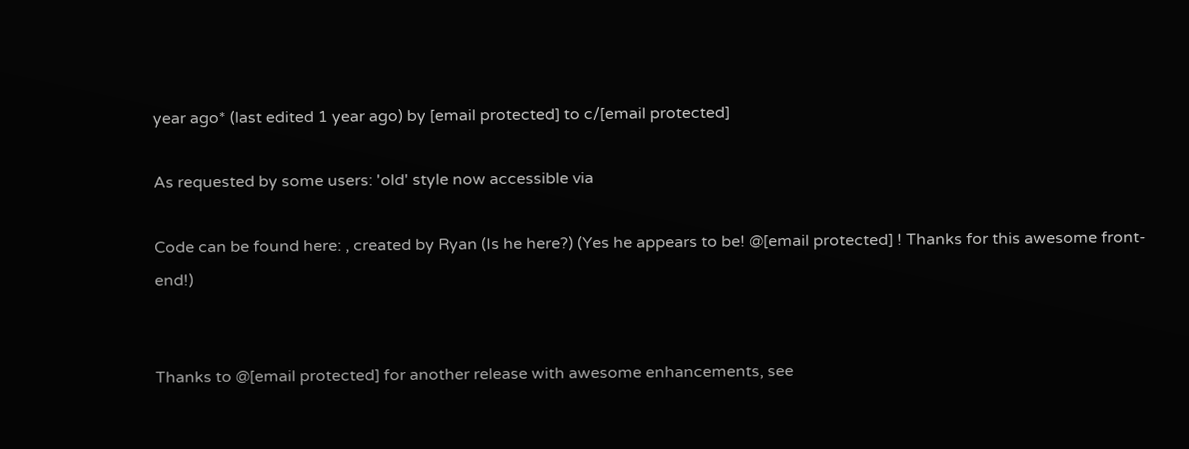year ago* (last edited 1 year ago) by [email protected] to c/[email protected]

As requested by some users: 'old' style now accessible via

Code can be found here: , created by Ryan (Is he here?) (Yes he appears to be! @[email protected] ! Thanks for this awesome front-end!)


Thanks to @[email protected] for another release with awesome enhancements, see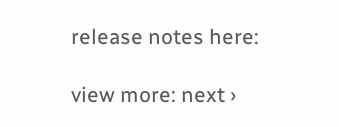release notes here:

view more: next ›